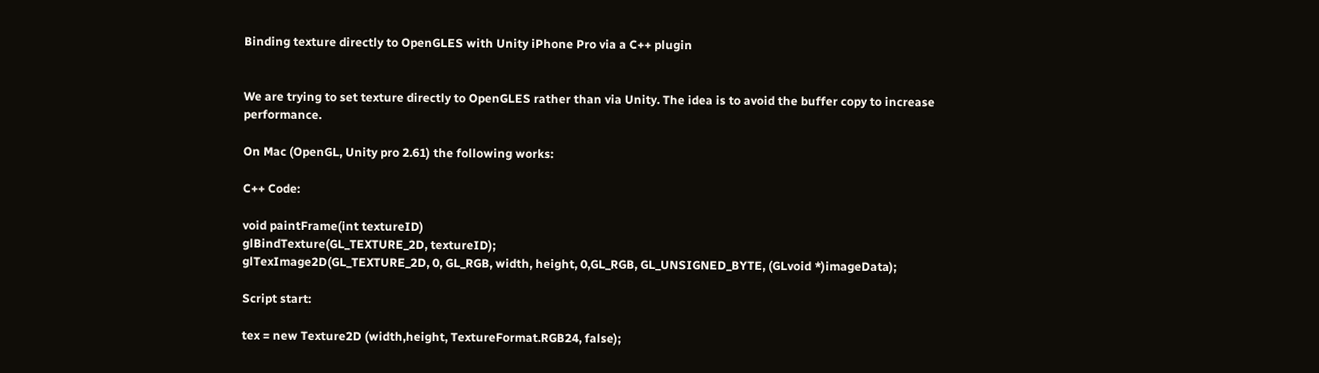Binding texture directly to OpenGLES with Unity iPhone Pro via a C++ plugin


We are trying to set texture directly to OpenGLES rather than via Unity. The idea is to avoid the buffer copy to increase performance.

On Mac (OpenGL, Unity pro 2.61) the following works:

C++ Code:

void paintFrame(int textureID)
glBindTexture(GL_TEXTURE_2D, textureID);
glTexImage2D(GL_TEXTURE_2D, 0, GL_RGB, width, height, 0,GL_RGB, GL_UNSIGNED_BYTE, (GLvoid *)imageData);

Script start:

tex = new Texture2D (width,height, TextureFormat.RGB24, false);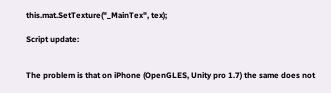this.mat.SetTexture("_MainTex", tex);

Script update:


The problem is that on iPhone (OpenGLES, Unity pro 1.7) the same does not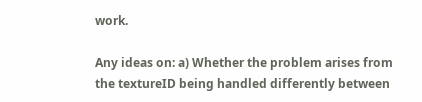work.

Any ideas on: a) Whether the problem arises from the textureID being handled differently between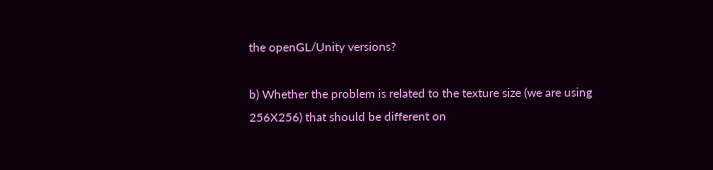the openGL/Unity versions?

b) Whether the problem is related to the texture size (we are using 256X256) that should be different on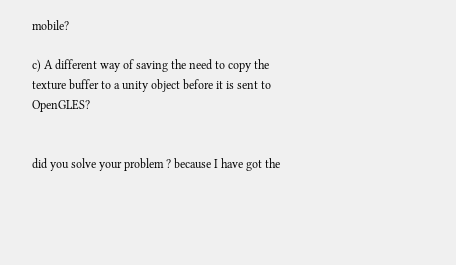mobile?

c) A different way of saving the need to copy the texture buffer to a unity object before it is sent to OpenGLES?


did you solve your problem ? because I have got the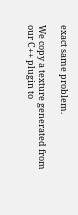exact same problem.

We copy a texture generated from our C++ plugin to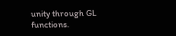unity through GL functions.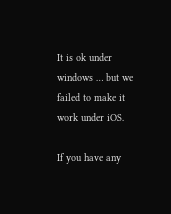It is ok under windows … but we failed to make it work under iOS.

If you have any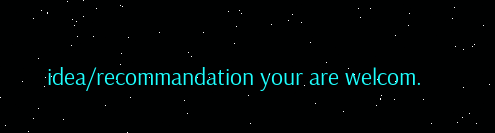idea/recommandation your are welcom.